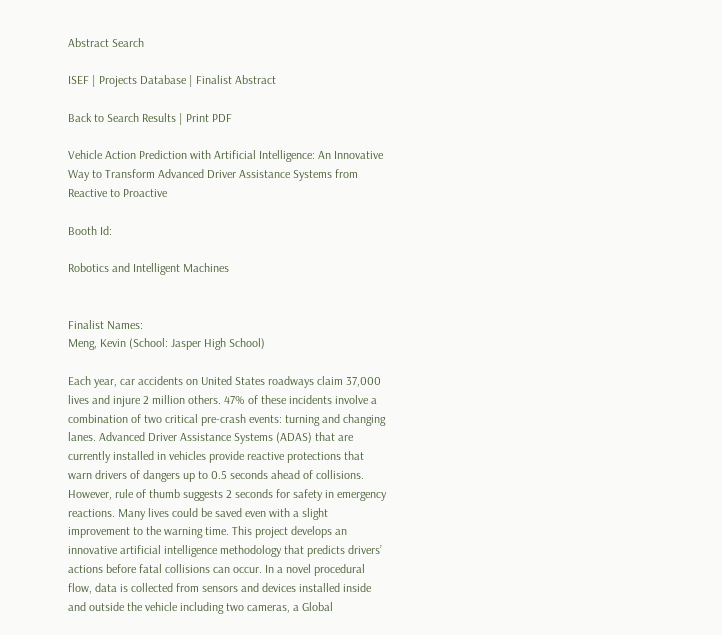Abstract Search

ISEF | Projects Database | Finalist Abstract

Back to Search Results | Print PDF

Vehicle Action Prediction with Artificial Intelligence: An Innovative Way to Transform Advanced Driver Assistance Systems from Reactive to Proactive

Booth Id:

Robotics and Intelligent Machines


Finalist Names:
Meng, Kevin (School: Jasper High School)

Each year, car accidents on United States roadways claim 37,000 lives and injure 2 million others. 47% of these incidents involve a combination of two critical pre-crash events: turning and changing lanes. Advanced Driver Assistance Systems (ADAS) that are currently installed in vehicles provide reactive protections that warn drivers of dangers up to 0.5 seconds ahead of collisions. However, rule of thumb suggests 2 seconds for safety in emergency reactions. Many lives could be saved even with a slight improvement to the warning time. This project develops an innovative artificial intelligence methodology that predicts drivers’ actions before fatal collisions can occur. In a novel procedural flow, data is collected from sensors and devices installed inside and outside the vehicle including two cameras, a Global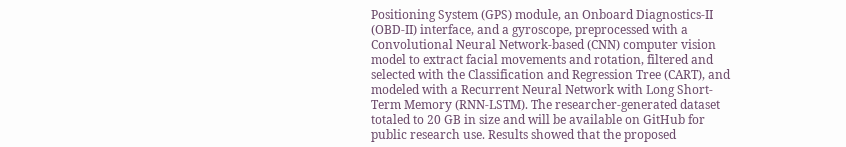Positioning System (GPS) module, an Onboard Diagnostics-II (OBD-II) interface, and a gyroscope, preprocessed with a Convolutional Neural Network-based (CNN) computer vision model to extract facial movements and rotation, filtered and selected with the Classification and Regression Tree (CART), and modeled with a Recurrent Neural Network with Long Short-Term Memory (RNN-LSTM). The researcher-generated dataset totaled to 20 GB in size and will be available on GitHub for public research use. Results showed that the proposed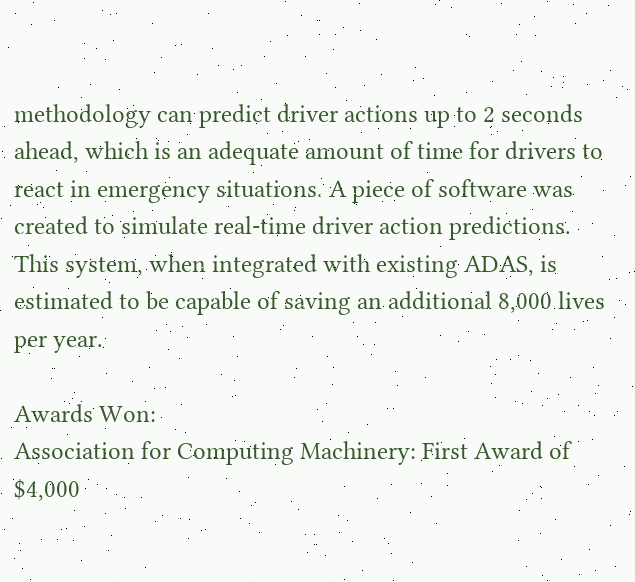methodology can predict driver actions up to 2 seconds ahead, which is an adequate amount of time for drivers to react in emergency situations. A piece of software was created to simulate real-time driver action predictions. This system, when integrated with existing ADAS, is estimated to be capable of saving an additional 8,000 lives per year.

Awards Won:
Association for Computing Machinery: First Award of $4,000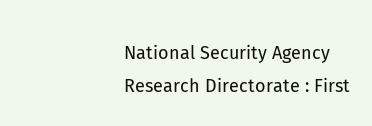National Security Agency Research Directorate : First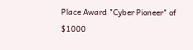Place Award "Cyber Pioneer" of $1000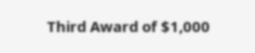Third Award of $1,000